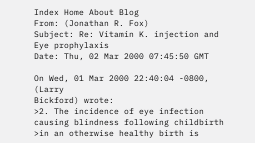Index Home About Blog
From: (Jonathan R. Fox)
Subject: Re: Vitamin K. injection and Eye prophylaxis
Date: Thu, 02 Mar 2000 07:45:50 GMT

On Wed, 01 Mar 2000 22:40:04 -0800, (Larry
Bickford) wrote:
>2. The incidence of eye infection causing blindness following childbirth
>in an otherwise healthy birth is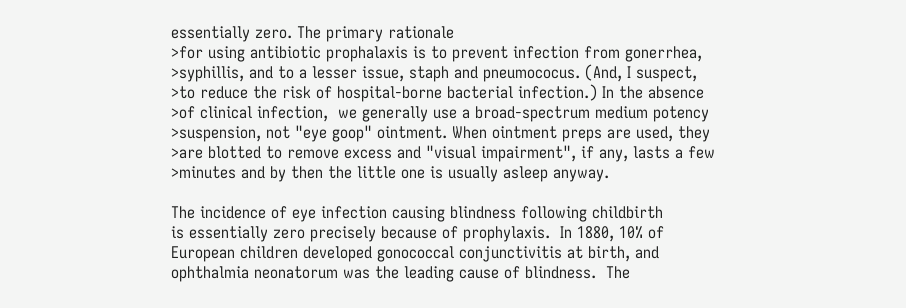essentially zero. The primary rationale
>for using antibiotic prophalaxis is to prevent infection from gonerrhea,
>syphillis, and to a lesser issue, staph and pneumococus. (And, I suspect,
>to reduce the risk of hospital-borne bacterial infection.) In the absence
>of clinical infection,  we generally use a broad-spectrum medium potency
>suspension, not "eye goop" ointment. When ointment preps are used, they
>are blotted to remove excess and "visual impairment", if any, lasts a few
>minutes and by then the little one is usually asleep anyway.

The incidence of eye infection causing blindness following childbirth
is essentially zero precisely because of prophylaxis.  In 1880, 10% of
European children developed gonococcal conjunctivitis at birth, and
ophthalmia neonatorum was the leading cause of blindness.  The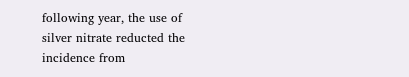following year, the use of silver nitrate reducted the incidence from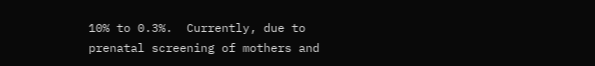10% to 0.3%.  Currently, due to prenatal screening of mothers and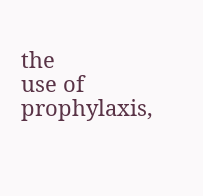the
use of prophylaxis,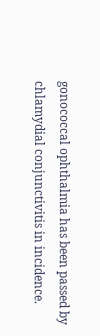gonococcal ophthalmia has been passed by
chlamydial conjunctivitis in incidence.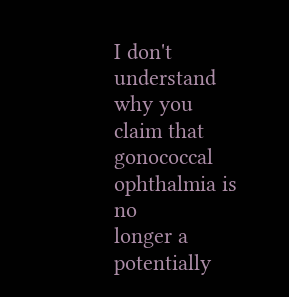I don't understand why you claim that gonococcal ophthalmia is no
longer a potentially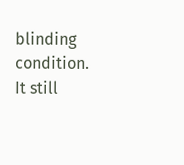blinding condition.  It still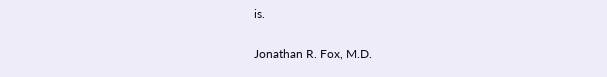is.

Jonathan R. Fox, M.D.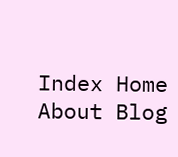Index Home About Blog